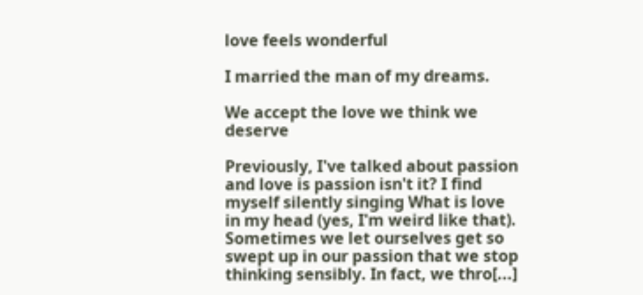love feels wonderful

I married the man of my dreams.

We accept the love we think we deserve

Previously, I've talked about passion and love is passion isn't it? I find myself silently singing What is love in my head (yes, I'm weird like that). Sometimes we let ourselves get so swept up in our passion that we stop thinking sensibly. In fact, we thro[...]